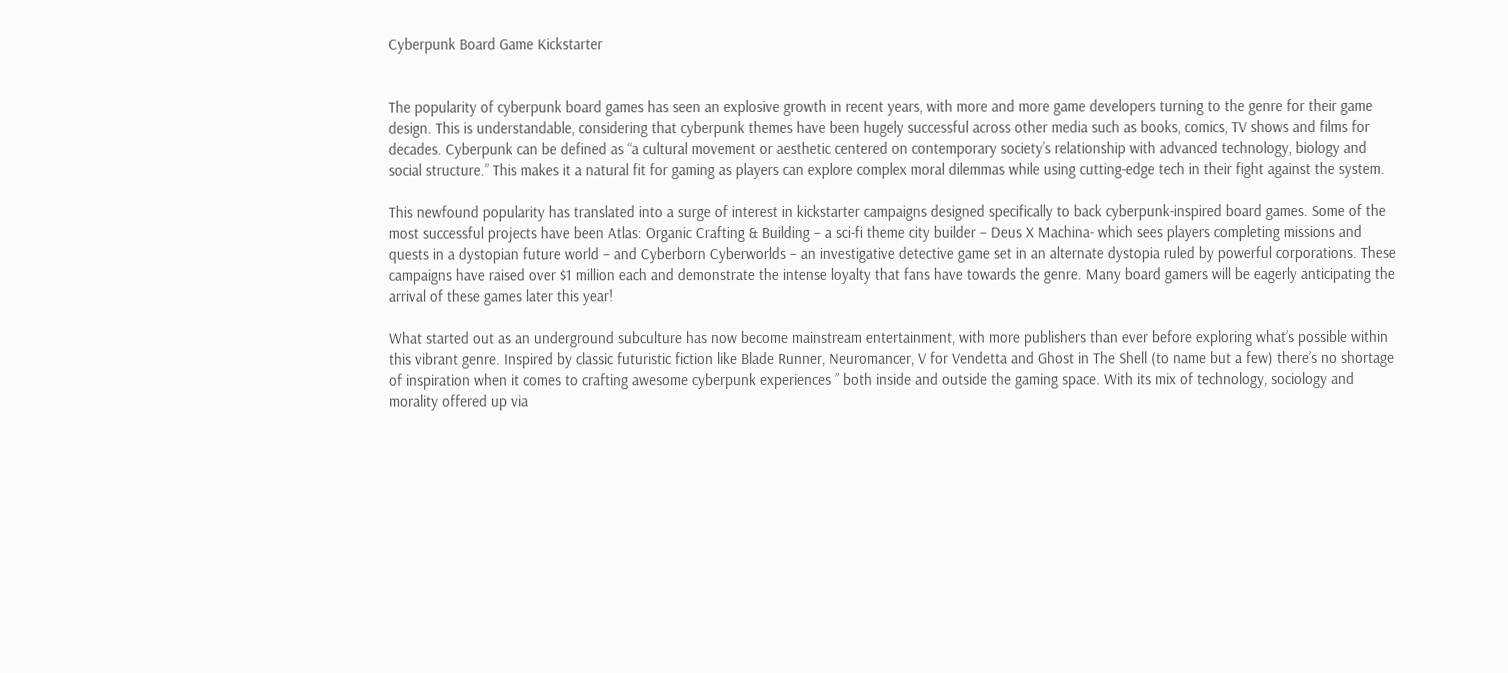Cyberpunk Board Game Kickstarter


The popularity of cyberpunk board games has seen an explosive growth in recent years, with more and more game developers turning to the genre for their game design. This is understandable, considering that cyberpunk themes have been hugely successful across other media such as books, comics, TV shows and films for decades. Cyberpunk can be defined as “a cultural movement or aesthetic centered on contemporary society’s relationship with advanced technology, biology and social structure.” This makes it a natural fit for gaming as players can explore complex moral dilemmas while using cutting-edge tech in their fight against the system.

This newfound popularity has translated into a surge of interest in kickstarter campaigns designed specifically to back cyberpunk-inspired board games. Some of the most successful projects have been Atlas: Organic Crafting & Building – a sci-fi theme city builder – Deus X Machina- which sees players completing missions and quests in a dystopian future world – and Cyberborn Cyberworlds – an investigative detective game set in an alternate dystopia ruled by powerful corporations. These campaigns have raised over $1 million each and demonstrate the intense loyalty that fans have towards the genre. Many board gamers will be eagerly anticipating the arrival of these games later this year!

What started out as an underground subculture has now become mainstream entertainment, with more publishers than ever before exploring what’s possible within this vibrant genre. Inspired by classic futuristic fiction like Blade Runner, Neuromancer, V for Vendetta and Ghost in The Shell (to name but a few) there’s no shortage of inspiration when it comes to crafting awesome cyberpunk experiences ” both inside and outside the gaming space. With its mix of technology, sociology and morality offered up via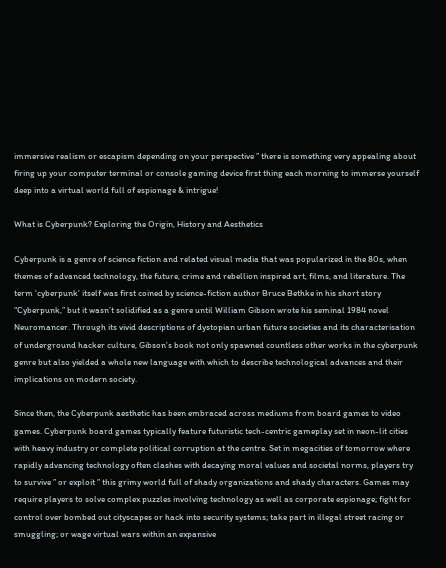immersive realism or escapism depending on your perspective ” there is something very appealing about firing up your computer terminal or console gaming device first thing each morning to immerse yourself deep into a virtual world full of espionage & intrigue!

What is Cyberpunk? Exploring the Origin, History and Aesthetics

Cyberpunk is a genre of science fiction and related visual media that was popularized in the 80s, when themes of advanced technology, the future, crime and rebellion inspired art, films, and literature. The term ‘cyberpunk’ itself was first coined by science-fiction author Bruce Bethke in his short story “Cyberpunk,” but it wasn’t solidified as a genre until William Gibson wrote his seminal 1984 novel Neuromancer. Through its vivid descriptions of dystopian urban future societies and its characterisation of underground hacker culture, Gibson’s book not only spawned countless other works in the cyberpunk genre but also yielded a whole new language with which to describe technological advances and their implications on modern society.

Since then, the Cyberpunk aesthetic has been embraced across mediums from board games to video games. Cyberpunk board games typically feature futuristic tech-centric gameplay set in neon-lit cities with heavy industry or complete political corruption at the centre. Set in megacities of tomorrow where rapidly advancing technology often clashes with decaying moral values and societal norms, players try to survive ” or exploit ” this grimy world full of shady organizations and shady characters. Games may require players to solve complex puzzles involving technology as well as corporate espionage; fight for control over bombed out cityscapes or hack into security systems; take part in illegal street racing or smuggling; or wage virtual wars within an expansive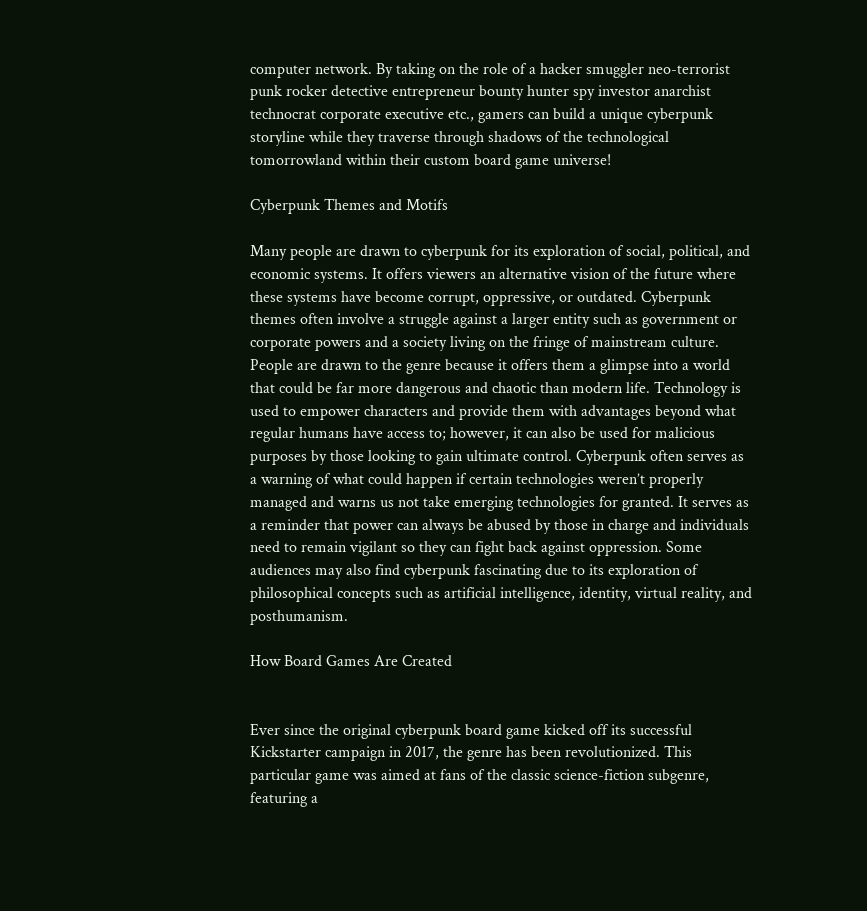computer network. By taking on the role of a hacker smuggler neo-terrorist punk rocker detective entrepreneur bounty hunter spy investor anarchist technocrat corporate executive etc., gamers can build a unique cyberpunk storyline while they traverse through shadows of the technological tomorrowland within their custom board game universe!

Cyberpunk Themes and Motifs

Many people are drawn to cyberpunk for its exploration of social, political, and economic systems. It offers viewers an alternative vision of the future where these systems have become corrupt, oppressive, or outdated. Cyberpunk themes often involve a struggle against a larger entity such as government or corporate powers and a society living on the fringe of mainstream culture. People are drawn to the genre because it offers them a glimpse into a world that could be far more dangerous and chaotic than modern life. Technology is used to empower characters and provide them with advantages beyond what regular humans have access to; however, it can also be used for malicious purposes by those looking to gain ultimate control. Cyberpunk often serves as a warning of what could happen if certain technologies weren’t properly managed and warns us not take emerging technologies for granted. It serves as a reminder that power can always be abused by those in charge and individuals need to remain vigilant so they can fight back against oppression. Some audiences may also find cyberpunk fascinating due to its exploration of philosophical concepts such as artificial intelligence, identity, virtual reality, and posthumanism.

How Board Games Are Created


Ever since the original cyberpunk board game kicked off its successful Kickstarter campaign in 2017, the genre has been revolutionized. This particular game was aimed at fans of the classic science-fiction subgenre, featuring a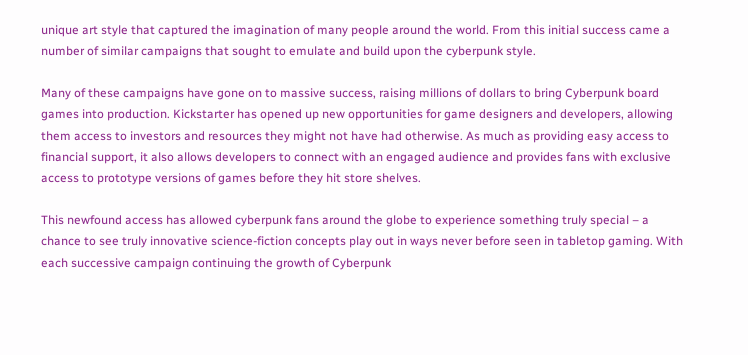unique art style that captured the imagination of many people around the world. From this initial success came a number of similar campaigns that sought to emulate and build upon the cyberpunk style.

Many of these campaigns have gone on to massive success, raising millions of dollars to bring Cyberpunk board games into production. Kickstarter has opened up new opportunities for game designers and developers, allowing them access to investors and resources they might not have had otherwise. As much as providing easy access to financial support, it also allows developers to connect with an engaged audience and provides fans with exclusive access to prototype versions of games before they hit store shelves.

This newfound access has allowed cyberpunk fans around the globe to experience something truly special – a chance to see truly innovative science-fiction concepts play out in ways never before seen in tabletop gaming. With each successive campaign continuing the growth of Cyberpunk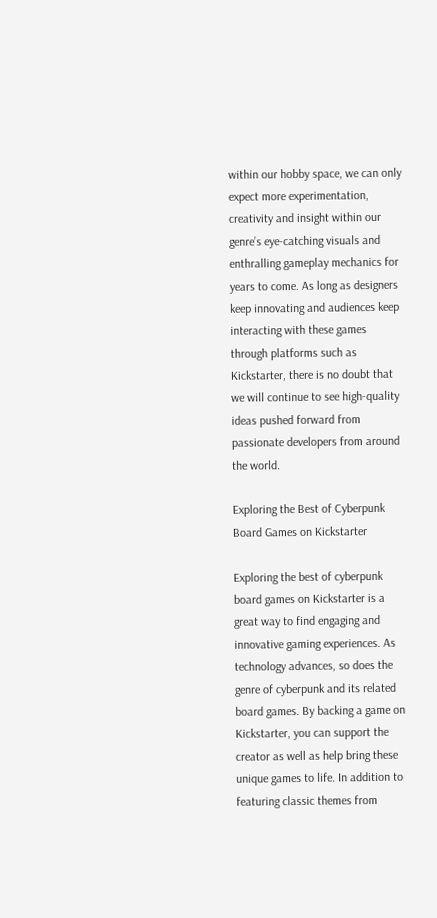within our hobby space, we can only expect more experimentation, creativity and insight within our genre’s eye-catching visuals and enthralling gameplay mechanics for years to come. As long as designers keep innovating and audiences keep interacting with these games through platforms such as Kickstarter, there is no doubt that we will continue to see high-quality ideas pushed forward from passionate developers from around the world.

Exploring the Best of Cyberpunk Board Games on Kickstarter

Exploring the best of cyberpunk board games on Kickstarter is a great way to find engaging and innovative gaming experiences. As technology advances, so does the genre of cyberpunk and its related board games. By backing a game on Kickstarter, you can support the creator as well as help bring these unique games to life. In addition to featuring classic themes from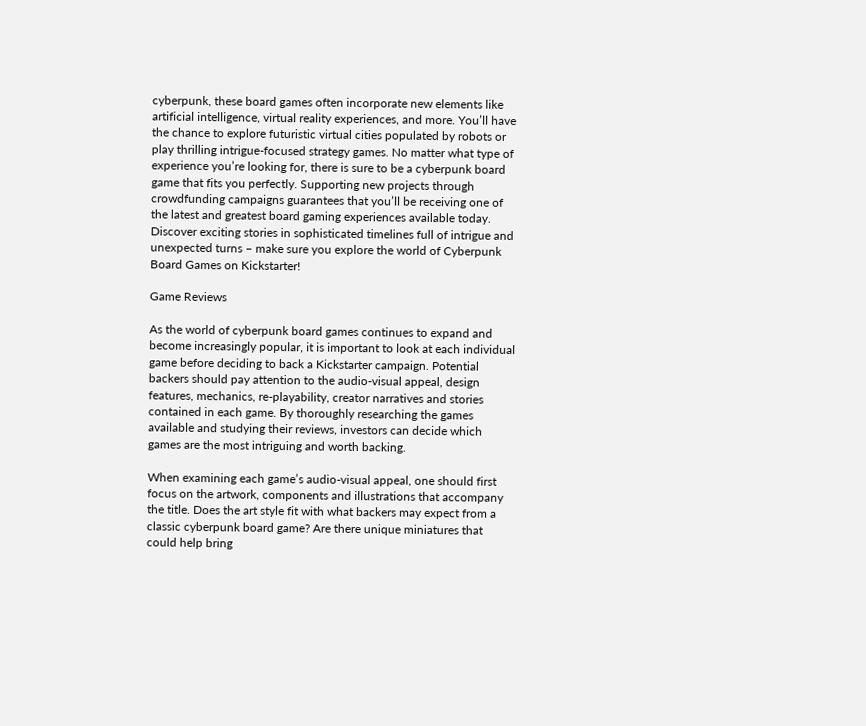cyberpunk, these board games often incorporate new elements like artificial intelligence, virtual reality experiences, and more. You’ll have the chance to explore futuristic virtual cities populated by robots or play thrilling intrigue-focused strategy games. No matter what type of experience you’re looking for, there is sure to be a cyberpunk board game that fits you perfectly. Supporting new projects through crowdfunding campaigns guarantees that you’ll be receiving one of the latest and greatest board gaming experiences available today. Discover exciting stories in sophisticated timelines full of intrigue and unexpected turns – make sure you explore the world of Cyberpunk Board Games on Kickstarter!

Game Reviews

As the world of cyberpunk board games continues to expand and become increasingly popular, it is important to look at each individual game before deciding to back a Kickstarter campaign. Potential backers should pay attention to the audio-visual appeal, design features, mechanics, re-playability, creator narratives and stories contained in each game. By thoroughly researching the games available and studying their reviews, investors can decide which games are the most intriguing and worth backing.

When examining each game’s audio-visual appeal, one should first focus on the artwork, components and illustrations that accompany the title. Does the art style fit with what backers may expect from a classic cyberpunk board game? Are there unique miniatures that could help bring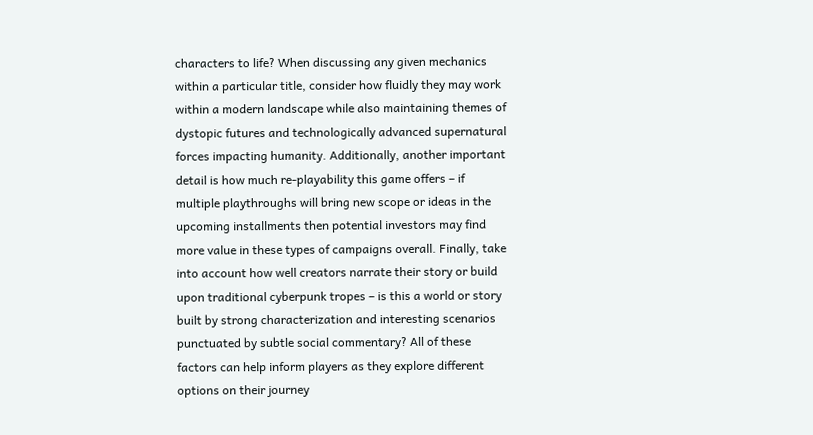characters to life? When discussing any given mechanics within a particular title, consider how fluidly they may work within a modern landscape while also maintaining themes of dystopic futures and technologically advanced supernatural forces impacting humanity. Additionally, another important detail is how much re-playability this game offers – if multiple playthroughs will bring new scope or ideas in the upcoming installments then potential investors may find more value in these types of campaigns overall. Finally, take into account how well creators narrate their story or build upon traditional cyberpunk tropes – is this a world or story built by strong characterization and interesting scenarios punctuated by subtle social commentary? All of these factors can help inform players as they explore different options on their journey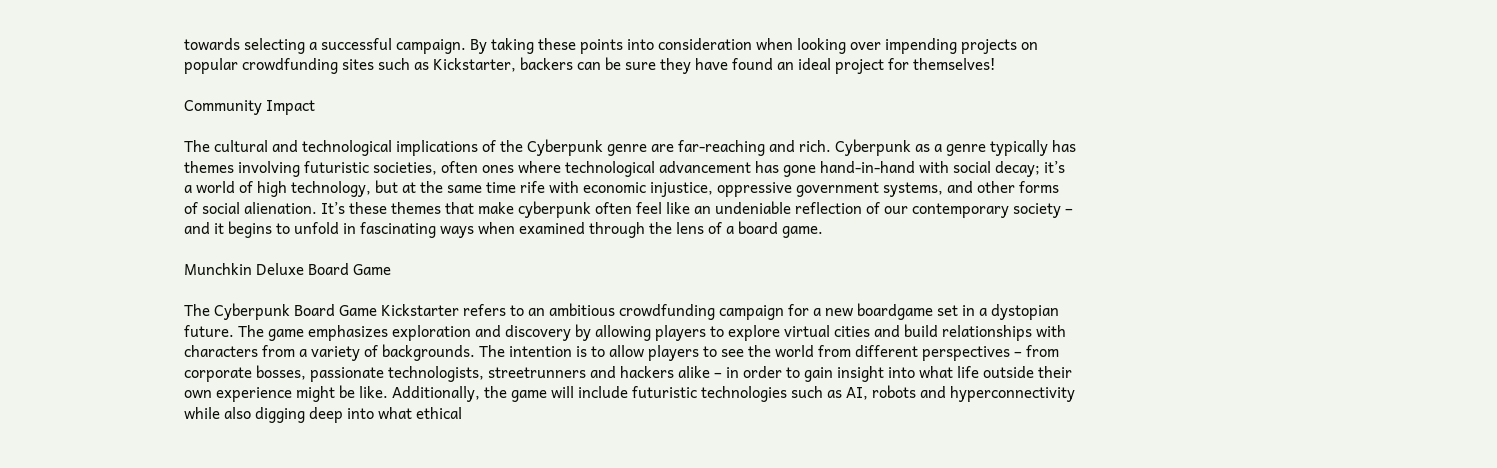towards selecting a successful campaign. By taking these points into consideration when looking over impending projects on popular crowdfunding sites such as Kickstarter, backers can be sure they have found an ideal project for themselves!

Community Impact

The cultural and technological implications of the Cyberpunk genre are far-reaching and rich. Cyberpunk as a genre typically has themes involving futuristic societies, often ones where technological advancement has gone hand-in-hand with social decay; it’s a world of high technology, but at the same time rife with economic injustice, oppressive government systems, and other forms of social alienation. It’s these themes that make cyberpunk often feel like an undeniable reflection of our contemporary society – and it begins to unfold in fascinating ways when examined through the lens of a board game.

Munchkin Deluxe Board Game

The Cyberpunk Board Game Kickstarter refers to an ambitious crowdfunding campaign for a new boardgame set in a dystopian future. The game emphasizes exploration and discovery by allowing players to explore virtual cities and build relationships with characters from a variety of backgrounds. The intention is to allow players to see the world from different perspectives – from corporate bosses, passionate technologists, streetrunners and hackers alike – in order to gain insight into what life outside their own experience might be like. Additionally, the game will include futuristic technologies such as AI, robots and hyperconnectivity while also digging deep into what ethical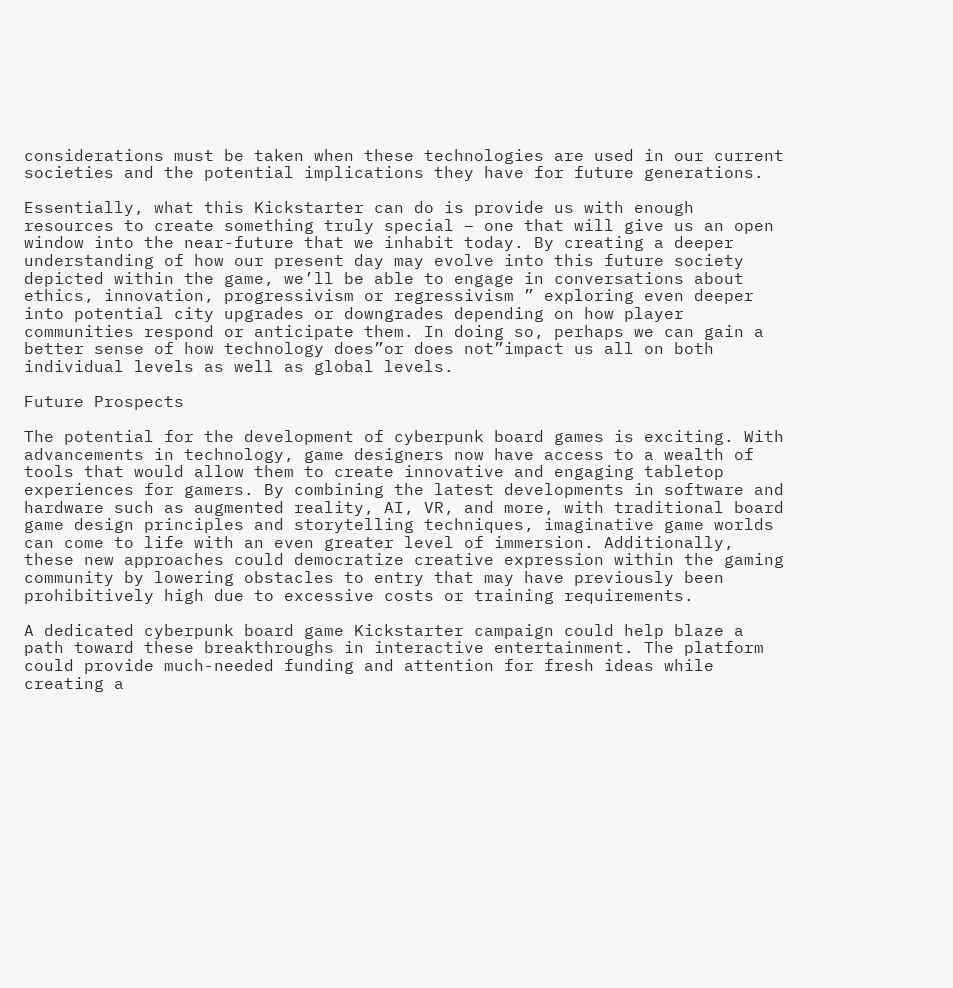considerations must be taken when these technologies are used in our current societies and the potential implications they have for future generations.

Essentially, what this Kickstarter can do is provide us with enough resources to create something truly special – one that will give us an open window into the near-future that we inhabit today. By creating a deeper understanding of how our present day may evolve into this future society depicted within the game, we’ll be able to engage in conversations about ethics, innovation, progressivism or regressivism ” exploring even deeper into potential city upgrades or downgrades depending on how player communities respond or anticipate them. In doing so, perhaps we can gain a better sense of how technology does”or does not”impact us all on both individual levels as well as global levels.

Future Prospects

The potential for the development of cyberpunk board games is exciting. With advancements in technology, game designers now have access to a wealth of tools that would allow them to create innovative and engaging tabletop experiences for gamers. By combining the latest developments in software and hardware such as augmented reality, AI, VR, and more, with traditional board game design principles and storytelling techniques, imaginative game worlds can come to life with an even greater level of immersion. Additionally, these new approaches could democratize creative expression within the gaming community by lowering obstacles to entry that may have previously been prohibitively high due to excessive costs or training requirements.

A dedicated cyberpunk board game Kickstarter campaign could help blaze a path toward these breakthroughs in interactive entertainment. The platform could provide much-needed funding and attention for fresh ideas while creating a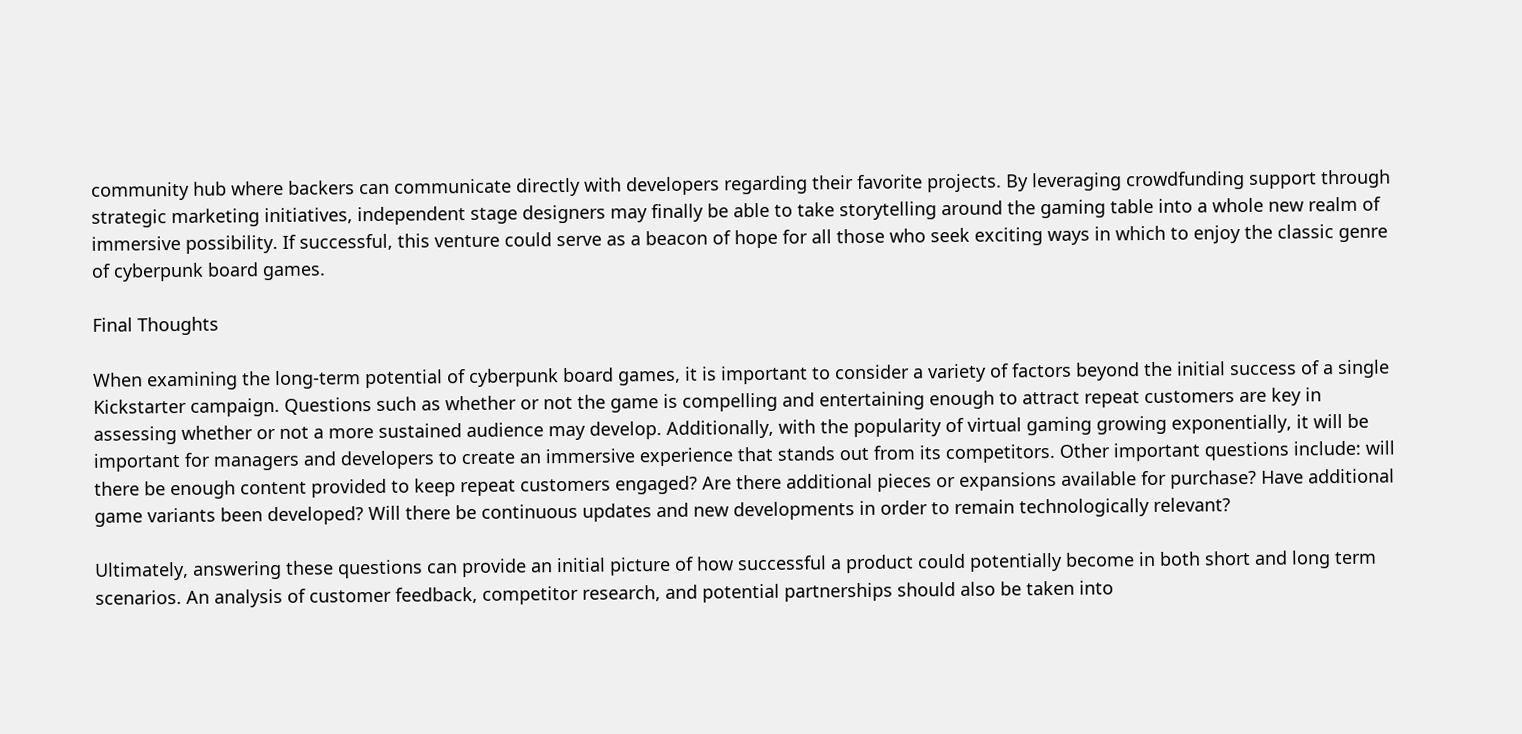community hub where backers can communicate directly with developers regarding their favorite projects. By leveraging crowdfunding support through strategic marketing initiatives, independent stage designers may finally be able to take storytelling around the gaming table into a whole new realm of immersive possibility. If successful, this venture could serve as a beacon of hope for all those who seek exciting ways in which to enjoy the classic genre of cyberpunk board games.

Final Thoughts

When examining the long-term potential of cyberpunk board games, it is important to consider a variety of factors beyond the initial success of a single Kickstarter campaign. Questions such as whether or not the game is compelling and entertaining enough to attract repeat customers are key in assessing whether or not a more sustained audience may develop. Additionally, with the popularity of virtual gaming growing exponentially, it will be important for managers and developers to create an immersive experience that stands out from its competitors. Other important questions include: will there be enough content provided to keep repeat customers engaged? Are there additional pieces or expansions available for purchase? Have additional game variants been developed? Will there be continuous updates and new developments in order to remain technologically relevant?

Ultimately, answering these questions can provide an initial picture of how successful a product could potentially become in both short and long term scenarios. An analysis of customer feedback, competitor research, and potential partnerships should also be taken into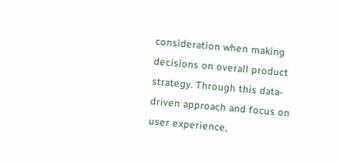consideration when making decisions on overall product strategy. Through this data-driven approach and focus on user experience,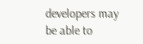developers may be able to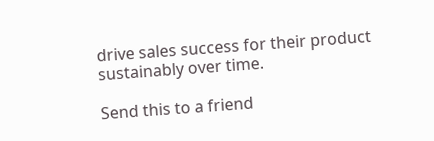drive sales success for their product sustainably over time.

Send this to a friend